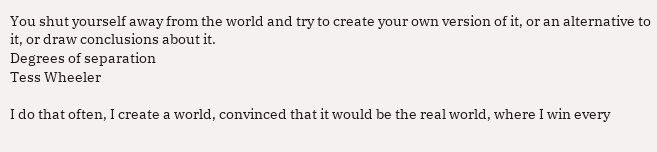You shut yourself away from the world and try to create your own version of it, or an alternative to it, or draw conclusions about it.
Degrees of separation
Tess Wheeler

I do that often, I create a world, convinced that it would be the real world, where I win every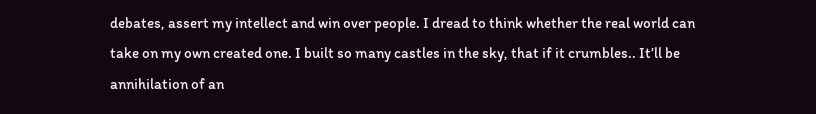debates, assert my intellect and win over people. I dread to think whether the real world can take on my own created one. I built so many castles in the sky, that if it crumbles.. It’ll be annihilation of an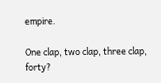empire.

One clap, two clap, three clap, forty?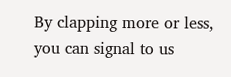By clapping more or less, you can signal to us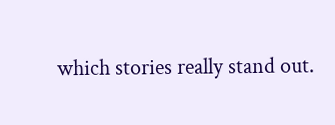which stories really stand out.